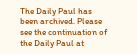The Daily Paul has been archived. Please see the continuation of the Daily Paul at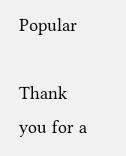Popular

Thank you for a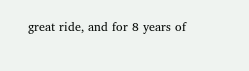great ride, and for 8 years of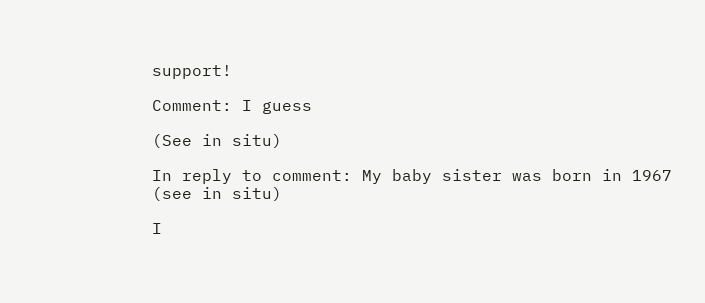support!

Comment: I guess

(See in situ)

In reply to comment: My baby sister was born in 1967 (see in situ)

I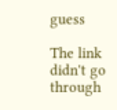guess

The link didn't go through